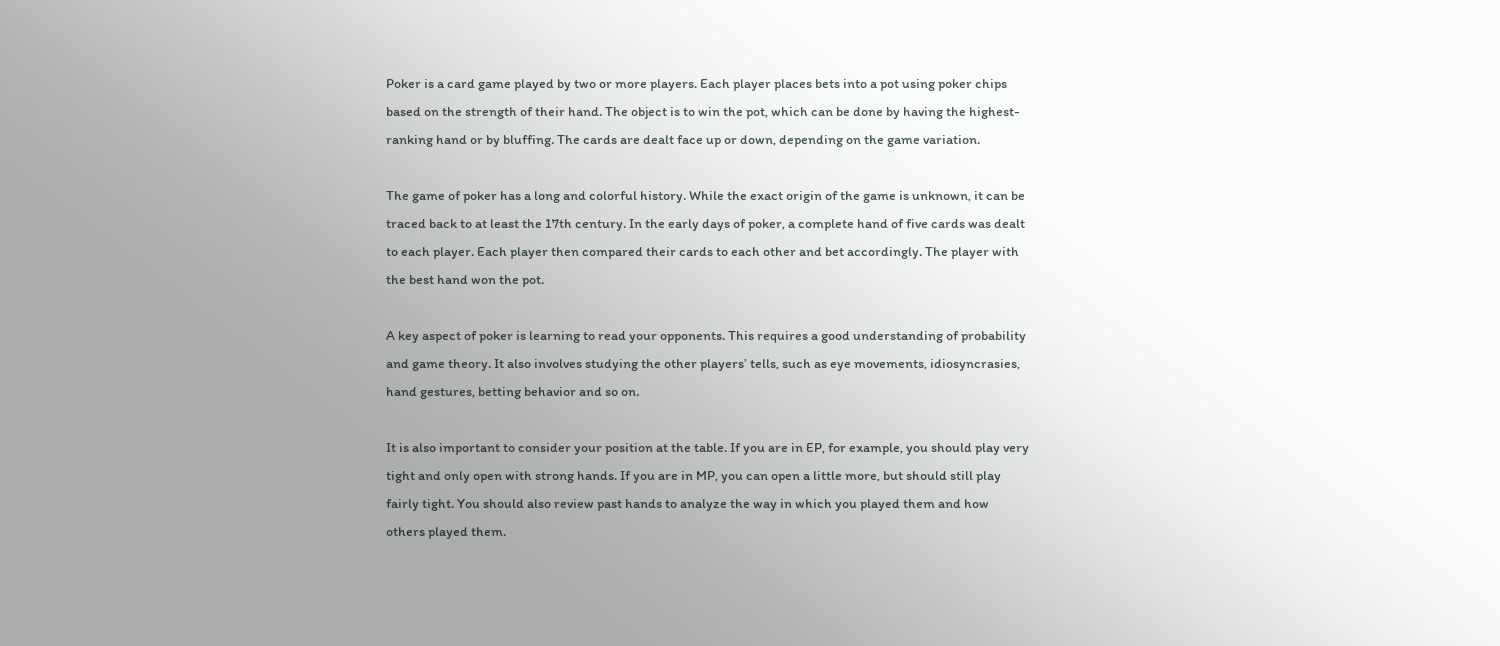Poker is a card game played by two or more players. Each player places bets into a pot using poker chips based on the strength of their hand. The object is to win the pot, which can be done by having the highest-ranking hand or by bluffing. The cards are dealt face up or down, depending on the game variation.

The game of poker has a long and colorful history. While the exact origin of the game is unknown, it can be traced back to at least the 17th century. In the early days of poker, a complete hand of five cards was dealt to each player. Each player then compared their cards to each other and bet accordingly. The player with the best hand won the pot.

A key aspect of poker is learning to read your opponents. This requires a good understanding of probability and game theory. It also involves studying the other players’ tells, such as eye movements, idiosyncrasies, hand gestures, betting behavior and so on.

It is also important to consider your position at the table. If you are in EP, for example, you should play very tight and only open with strong hands. If you are in MP, you can open a little more, but should still play fairly tight. You should also review past hands to analyze the way in which you played them and how others played them.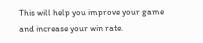This will help you improve your game and increase your win rate.